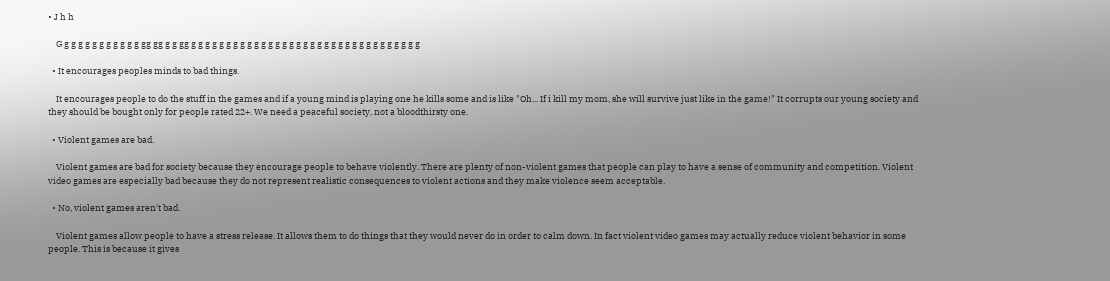• J h h

    G g g g g g g g g g g g gg gg g g gg g g g g g g g g g g g g g g g g g g g g g g g g g g g g g g g g g

  • It encourages peoples minds to bad things.

    It encourages people to do the stuff in the games and if a young mind is playing one he kills some and is like "Oh... If i kill my mom, she will survive just like in the game!" It corrupts our young society and they should be bought only for people rated 22+. We need a peaceful society, not a bloodthirsty one.

  • Violent games are bad.

    Violent games are bad for society because they encourage people to behave violently. There are plenty of non-violent games that people can play to have a sense of community and competition. Violent video games are especially bad because they do not represent realistic consequences to violent actions and they make violence seem acceptable.

  • No, violent games aren't bad.

    Violent games allow people to have a stress release. It allows them to do things that they would never do in order to calm down. In fact violent video games may actually reduce violent behavior in some people. This is because it gives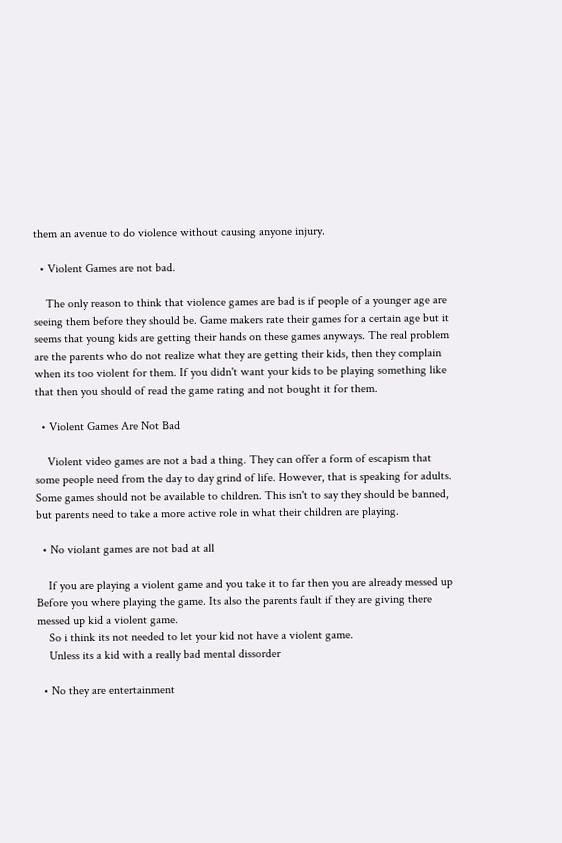them an avenue to do violence without causing anyone injury.

  • Violent Games are not bad.

    The only reason to think that violence games are bad is if people of a younger age are seeing them before they should be. Game makers rate their games for a certain age but it seems that young kids are getting their hands on these games anyways. The real problem are the parents who do not realize what they are getting their kids, then they complain when its too violent for them. If you didn't want your kids to be playing something like that then you should of read the game rating and not bought it for them.

  • Violent Games Are Not Bad

    Violent video games are not a bad a thing. They can offer a form of escapism that some people need from the day to day grind of life. However, that is speaking for adults. Some games should not be available to children. This isn't to say they should be banned, but parents need to take a more active role in what their children are playing.

  • No violant games are not bad at all

    If you are playing a violent game and you take it to far then you are already messed up Before you where playing the game. Its also the parents fault if they are giving there messed up kid a violent game.
    So i think its not needed to let your kid not have a violent game.
    Unless its a kid with a really bad mental dissorder

  • No they are entertainment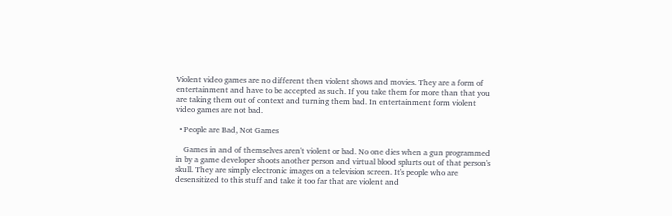Violent video games are no different then violent shows and movies. They are a form of entertainment and have to be accepted as such. If you take them for more than that you are taking them out of context and turning them bad. In entertainment form violent video games are not bad.

  • People are Bad, Not Games

    Games in and of themselves aren't violent or bad. No one dies when a gun programmed in by a game developer shoots another person and virtual blood splurts out of that person's skull. They are simply electronic images on a television screen. It's people who are desensitized to this stuff and take it too far that are violent and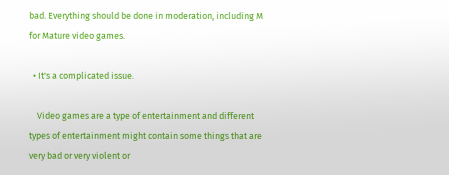bad. Everything should be done in moderation, including M for Mature video games.

  • It's a complicated issue.

    Video games are a type of entertainment and different types of entertainment might contain some things that are very bad or very violent or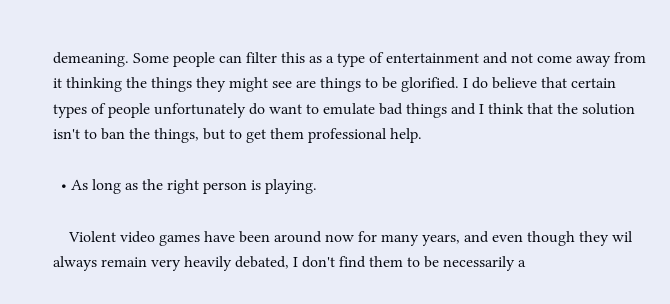demeaning. Some people can filter this as a type of entertainment and not come away from it thinking the things they might see are things to be glorified. I do believe that certain types of people unfortunately do want to emulate bad things and I think that the solution isn't to ban the things, but to get them professional help.

  • As long as the right person is playing.

    Violent video games have been around now for many years, and even though they wil always remain very heavily debated, I don't find them to be necessarily a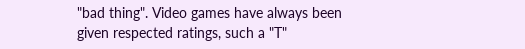"bad thing". Video games have always been given respected ratings, such a "T"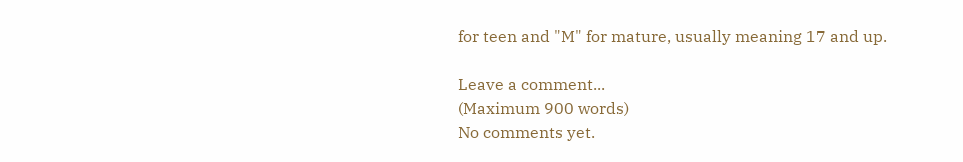for teen and "M" for mature, usually meaning 17 and up.

Leave a comment...
(Maximum 900 words)
No comments yet.